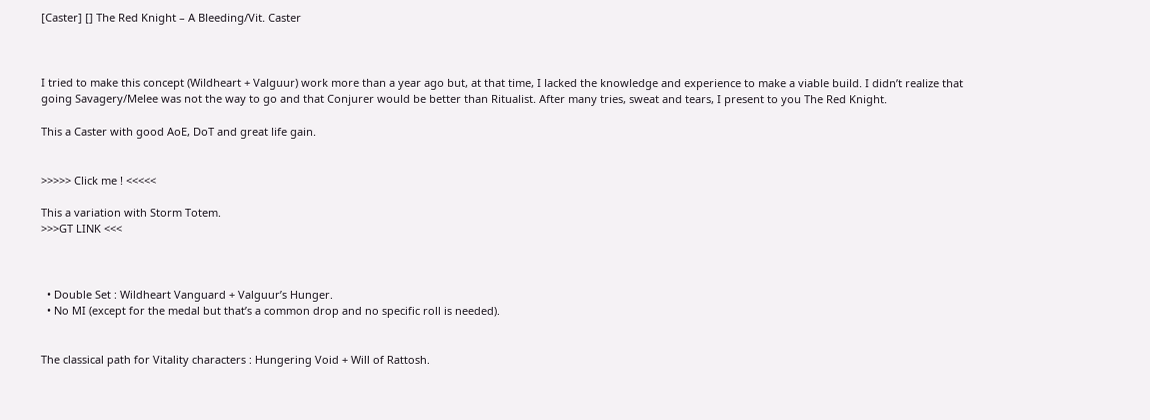[Caster] [] The Red Knight – A Bleeding/Vit. Caster



I tried to make this concept (Wildheart + Valguur) work more than a year ago but, at that time, I lacked the knowledge and experience to make a viable build. I didn’t realize that going Savagery/Melee was not the way to go and that Conjurer would be better than Ritualist. After many tries, sweat and tears, I present to you The Red Knight.

This a Caster with good AoE, DoT and great life gain.


>>>>> Click me ! <<<<<

This a variation with Storm Totem.
>>>GT LINK <<<



  • Double Set : Wildheart Vanguard + Valguur’s Hunger.
  • No MI (except for the medal but that’s a common drop and no specific roll is needed).


The classical path for Vitality characters : Hungering Void + Will of Rattosh.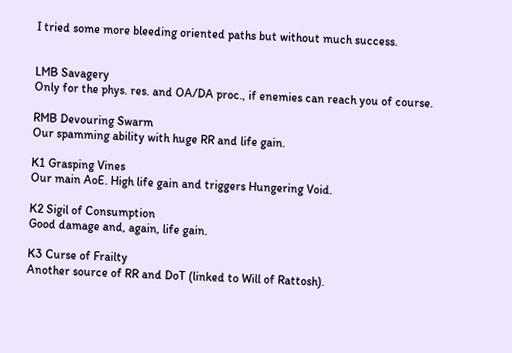I tried some more bleeding oriented paths but without much success.


LMB Savagery
Only for the phys. res. and OA/DA proc., if enemies can reach you of course.

RMB Devouring Swarm
Our spamming ability with huge RR and life gain.

K1 Grasping Vines
Our main AoE. High life gain and triggers Hungering Void.

K2 Sigil of Consumption
Good damage and, again, life gain.

K3 Curse of Frailty
Another source of RR and DoT (linked to Will of Rattosh).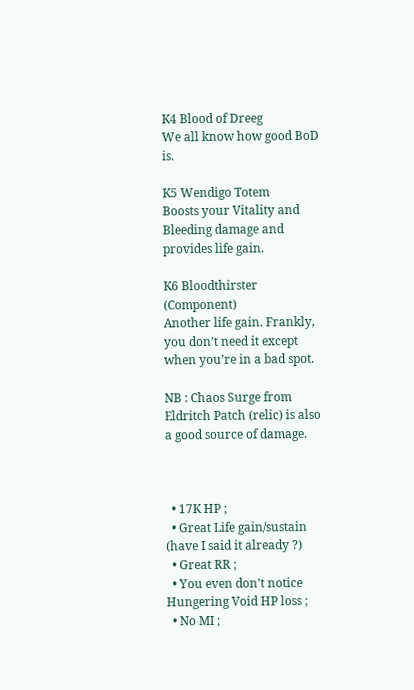K4 Blood of Dreeg
We all know how good BoD is.

K5 Wendigo Totem
Boosts your Vitality and Bleeding damage and provides life gain.

K6 Bloodthirster (Component)
Another life gain. Frankly, you don’t need it except when you’re in a bad spot.

NB : Chaos Surge from Eldritch Patch (relic) is also a good source of damage.



  • 17K HP ;
  • Great Life gain/sustain (have I said it already ?)
  • Great RR ;
  • You even don’t notice Hungering Void HP loss ;
  • No MI ;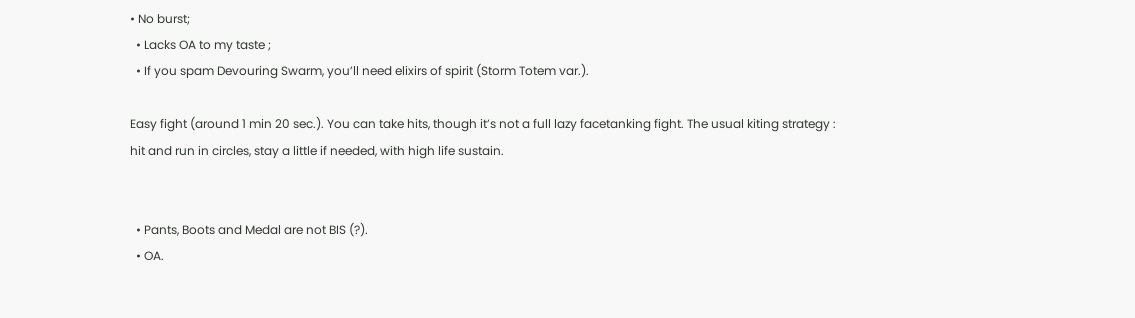• No burst;
  • Lacks OA to my taste ;
  • If you spam Devouring Swarm, you’ll need elixirs of spirit (Storm Totem var.).

Easy fight (around 1 min 20 sec.). You can take hits, though it’s not a full lazy facetanking fight. The usual kiting strategy : hit and run in circles, stay a little if needed, with high life sustain.


  • Pants, Boots and Medal are not BIS (?).
  • OA.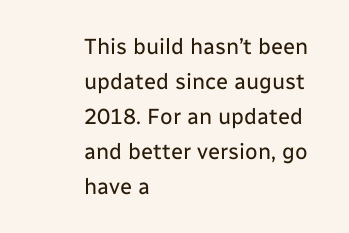This build hasn’t been updated since august 2018. For an updated and better version, go have a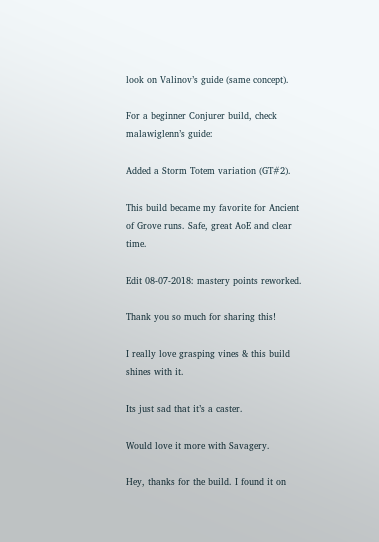look on Valinov’s guide (same concept).

For a beginner Conjurer build, check malawiglenn’s guide:

Added a Storm Totem variation (GT#2).

This build became my favorite for Ancient of Grove runs. Safe, great AoE and clear time.

Edit 08-07-2018: mastery points reworked.

Thank you so much for sharing this!

I really love grasping vines & this build shines with it.

Its just sad that it’s a caster.

Would love it more with Savagery.

Hey, thanks for the build. I found it on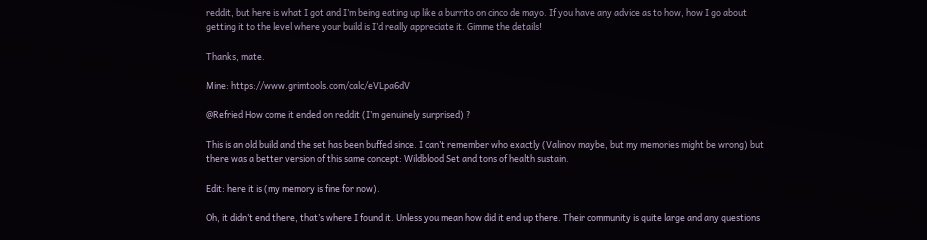reddit, but here is what I got and I’m being eating up like a burrito on cinco de mayo. If you have any advice as to how, how I go about getting it to the level where your build is I’d really appreciate it. Gimme the details!

Thanks, mate.

Mine: https://www.grimtools.com/calc/eVLpa6dV

@Refried How come it ended on reddit (I’m genuinely surprised) ?

This is an old build and the set has been buffed since. I can’t remember who exactly (Valinov maybe, but my memories might be wrong) but there was a better version of this same concept: Wildblood Set and tons of health sustain.

Edit: here it is (my memory is fine for now).

Oh, it didn’t end there, that’s where I found it. Unless you mean how did it end up there. Their community is quite large and any questions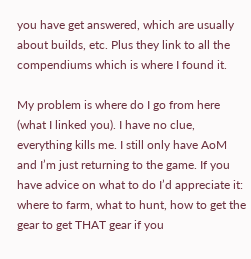you have get answered, which are usually about builds, etc. Plus they link to all the compendiums which is where I found it.

My problem is where do I go from here (what I linked you). I have no clue, everything kills me. I still only have AoM and I’m just returning to the game. If you have advice on what to do I’d appreciate it: where to farm, what to hunt, how to get the gear to get THAT gear if you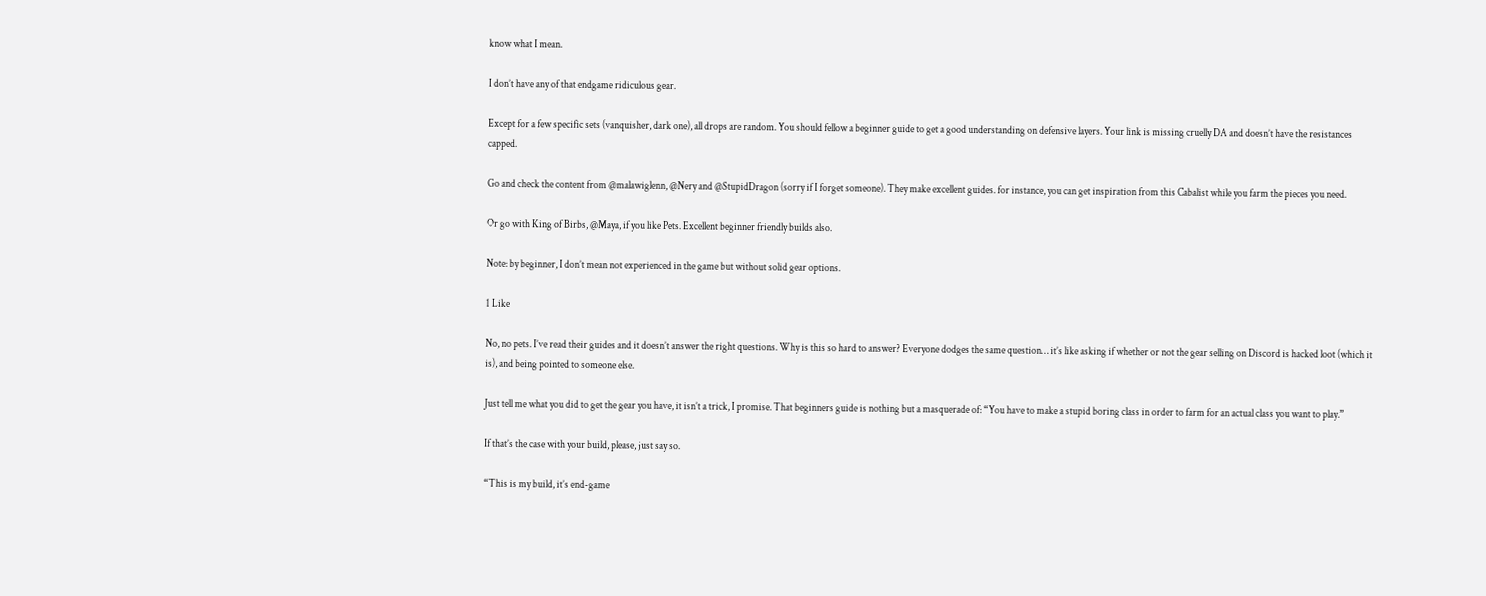know what I mean.

I don’t have any of that endgame ridiculous gear.

Except for a few specific sets (vanquisher, dark one), all drops are random. You should fellow a beginner guide to get a good understanding on defensive layers. Your link is missing cruelly DA and doesn’t have the resistances capped.

Go and check the content from @malawiglenn, @Nery and @StupidDragon (sorry if I forget someone). They make excellent guides. for instance, you can get inspiration from this Cabalist while you farm the pieces you need.

Or go with King of Birbs, @Maya, if you like Pets. Excellent beginner friendly builds also.

Note: by beginner, I don’t mean not experienced in the game but without solid gear options.

1 Like

No, no pets. I’ve read their guides and it doesn’t answer the right questions. Why is this so hard to answer? Everyone dodges the same question… it’s like asking if whether or not the gear selling on Discord is hacked loot (which it is), and being pointed to someone else.

Just tell me what you did to get the gear you have, it isn’t a trick, I promise. That beginners guide is nothing but a masquerade of: “You have to make a stupid boring class in order to farm for an actual class you want to play.”

If that’s the case with your build, please, just say so.

“This is my build, it’s end-game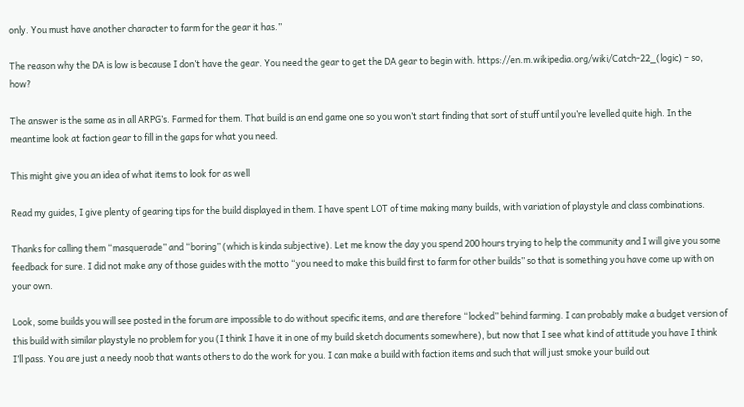only. You must have another character to farm for the gear it has.”

The reason why the DA is low is because I don’t have the gear. You need the gear to get the DA gear to begin with. https://en.m.wikipedia.org/wiki/Catch-22_(logic) – so, how?

The answer is the same as in all ARPG’s. Farmed for them. That build is an end game one so you won’t start finding that sort of stuff until you’re levelled quite high. In the meantime look at faction gear to fill in the gaps for what you need.

This might give you an idea of what items to look for as well

Read my guides, I give plenty of gearing tips for the build displayed in them. I have spent LOT of time making many builds, with variation of playstyle and class combinations.

Thanks for calling them “masquerade” and “boring” (which is kinda subjective). Let me know the day you spend 200 hours trying to help the community and I will give you some feedback for sure. I did not make any of those guides with the motto “you need to make this build first to farm for other builds” so that is something you have come up with on your own.

Look, some builds you will see posted in the forum are impossible to do without specific items, and are therefore “locked” behind farming. I can probably make a budget version of this build with similar playstyle no problem for you (I think I have it in one of my build sketch documents somewhere), but now that I see what kind of attitude you have I think I’ll pass. You are just a needy noob that wants others to do the work for you. I can make a build with faction items and such that will just smoke your build out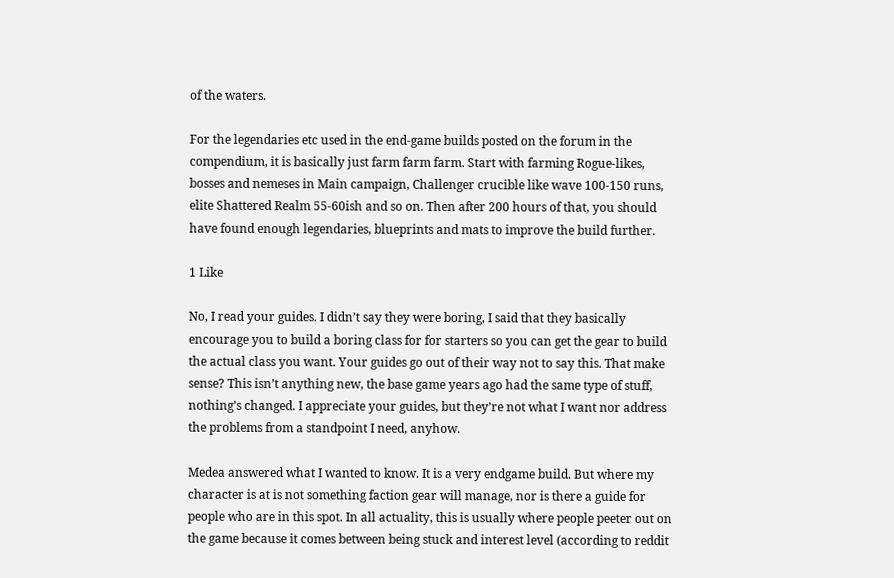of the waters.

For the legendaries etc used in the end-game builds posted on the forum in the compendium, it is basically just farm farm farm. Start with farming Rogue-likes, bosses and nemeses in Main campaign, Challenger crucible like wave 100-150 runs, elite Shattered Realm 55-60ish and so on. Then after 200 hours of that, you should have found enough legendaries, blueprints and mats to improve the build further.

1 Like

No, I read your guides. I didn’t say they were boring, I said that they basically encourage you to build a boring class for for starters so you can get the gear to build the actual class you want. Your guides go out of their way not to say this. That make sense? This isn’t anything new, the base game years ago had the same type of stuff, nothing’s changed. I appreciate your guides, but they’re not what I want nor address the problems from a standpoint I need, anyhow.

Medea answered what I wanted to know. It is a very endgame build. But where my character is at is not something faction gear will manage, nor is there a guide for people who are in this spot. In all actuality, this is usually where people peeter out on the game because it comes between being stuck and interest level (according to reddit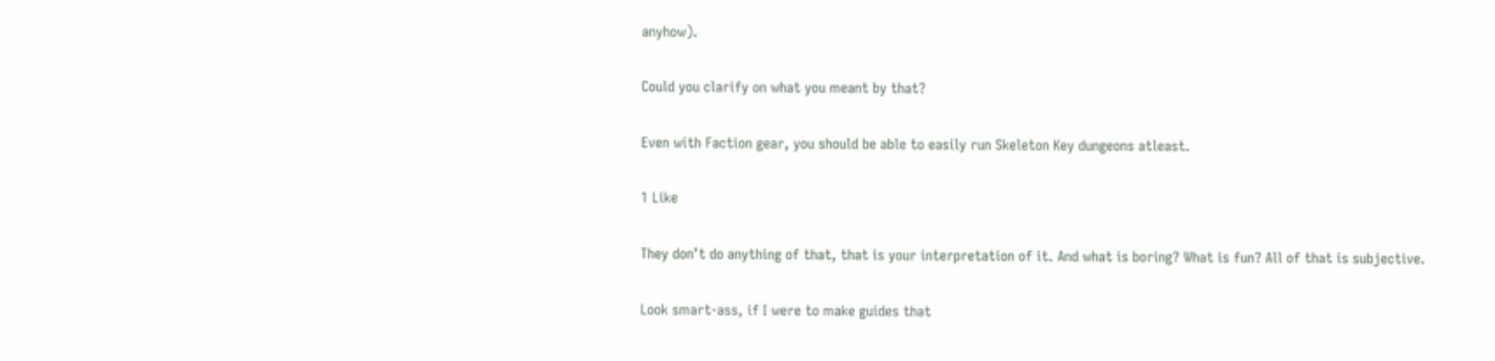anyhow).

Could you clarify on what you meant by that?

Even with Faction gear, you should be able to easily run Skeleton Key dungeons atleast.

1 Like

They don’t do anything of that, that is your interpretation of it. And what is boring? What is fun? All of that is subjective.

Look smart-ass, if I were to make guides that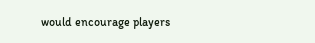would encourage players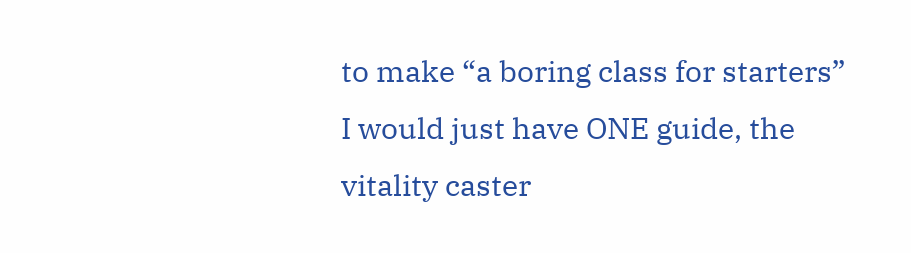to make “a boring class for starters” I would just have ONE guide, the vitality caster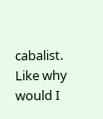cabalist. Like why would I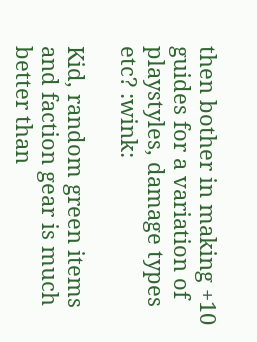then bother in making +10 guides for a variation of playstyles, damage types etc? :wink:

Kid, random green items and faction gear is much better than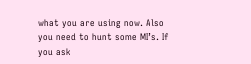what you are using now. Also you need to hunt some MI’s. If you ask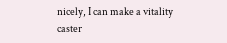nicely, I can make a vitality caster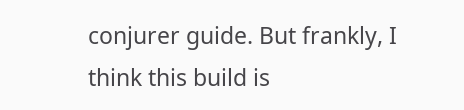conjurer guide. But frankly, I think this build is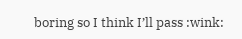boring so I think I’ll pass :wink: